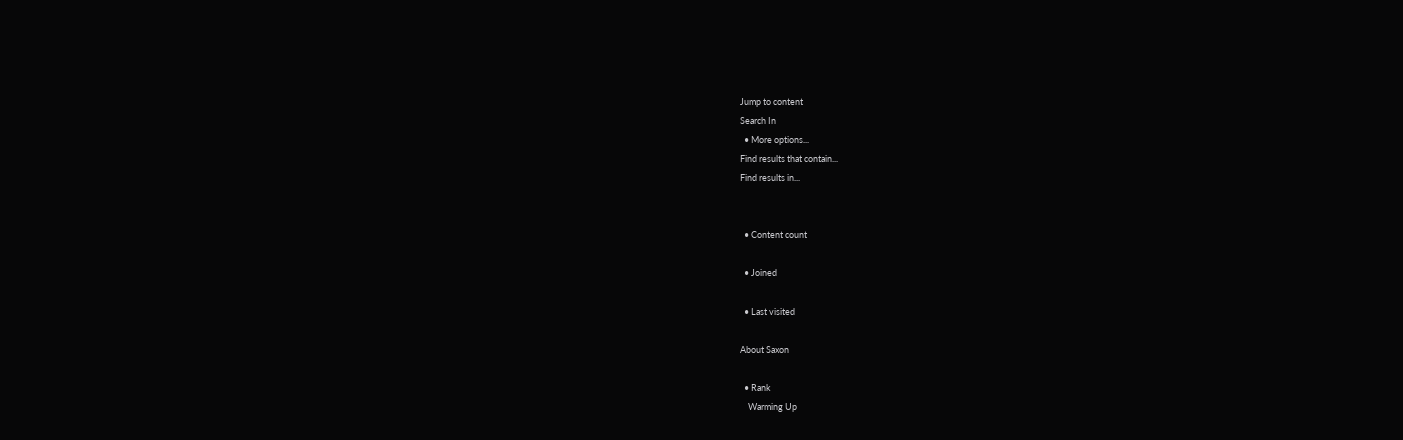Jump to content
Search In
  • More options...
Find results that contain...
Find results in...


  • Content count

  • Joined

  • Last visited

About Saxon

  • Rank
    Warming Up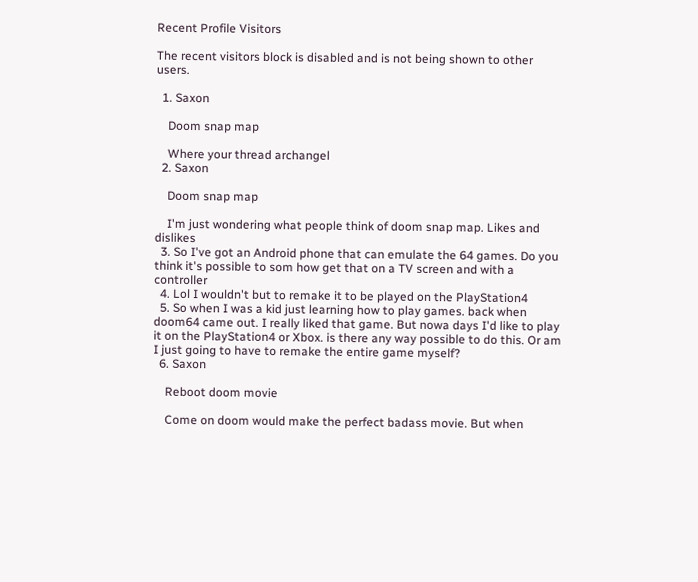Recent Profile Visitors

The recent visitors block is disabled and is not being shown to other users.

  1. Saxon

    Doom snap map

    Where your thread archangel
  2. Saxon

    Doom snap map

    I'm just wondering what people think of doom snap map. Likes and dislikes
  3. So I've got an Android phone that can emulate the 64 games. Do you think it's possible to som how get that on a TV screen and with a controller
  4. Lol I wouldn't but to remake it to be played on the PlayStation4
  5. So when I was a kid just learning how to play games. back when doom64 came out. I really liked that game. But nowa days I'd like to play it on the PlayStation4 or Xbox. is there any way possible to do this. Or am I just going to have to remake the entire game myself?
  6. Saxon

    Reboot doom movie

    Come on doom would make the perfect badass movie. But when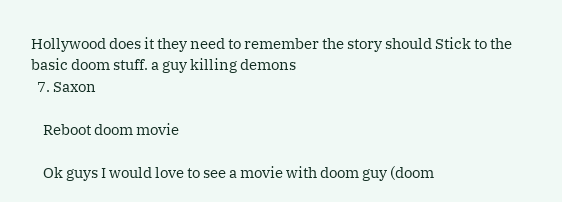Hollywood does it they need to remember the story should Stick to the basic doom stuff. a guy killing demons
  7. Saxon

    Reboot doom movie

    Ok guys I would love to see a movie with doom guy (doom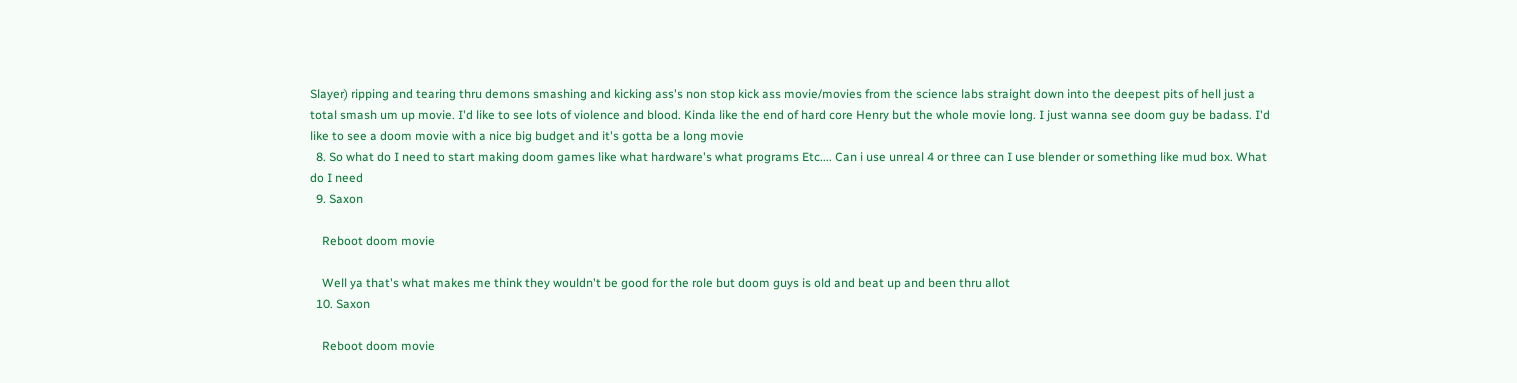Slayer) ripping and tearing thru demons smashing and kicking ass's non stop kick ass movie/movies from the science labs straight down into the deepest pits of hell just a total smash um up movie. I'd like to see lots of violence and blood. Kinda like the end of hard core Henry but the whole movie long. I just wanna see doom guy be badass. I'd like to see a doom movie with a nice big budget and it's gotta be a long movie
  8. So what do I need to start making doom games like what hardware's what programs Etc.... Can i use unreal 4 or three can I use blender or something like mud box. What do I need
  9. Saxon

    Reboot doom movie

    Well ya that's what makes me think they wouldn't be good for the role but doom guys is old and beat up and been thru allot
  10. Saxon

    Reboot doom movie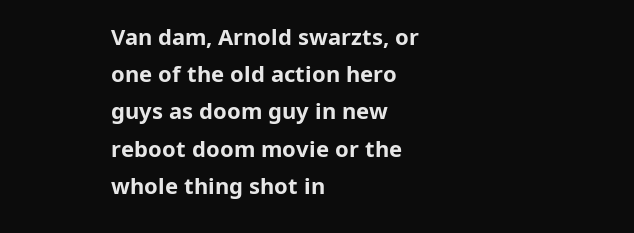Van dam, Arnold swarzts, or one of the old action hero guys as doom guy in new reboot doom movie or the whole thing shot in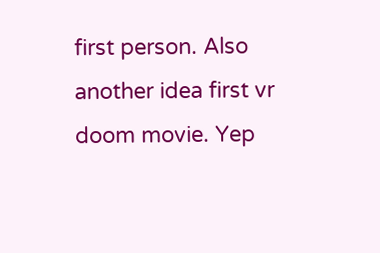first person. Also another idea first vr doom movie. Yep